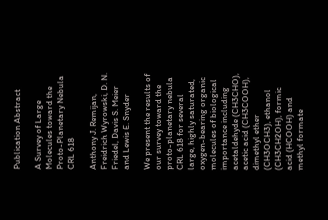Publication Abstract

A Survey of Large Molecules toward the Proto-Planetary Nebula CRL 618

Anthony J. Remijan, Freidrich Wyrowski, D. N. Friedel, Davis S. Meier and Lewis E. Snyder

We present the results of our survey toward the proto-planetary nebula CRL 618 for several large, highly saturated, oxygen-bearing organic molecules of biological importance including acetaldehyde (CH3CHO), acetic acid (CH3COOH), dimethyl ether (CH3OCH3), ethanol (CH3CH2OH), formic acid (HCOOH) and methyl formate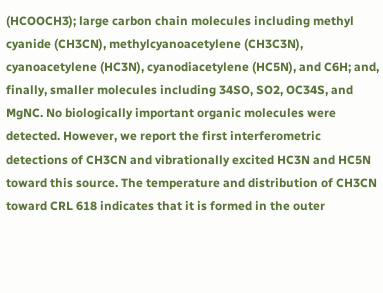(HCOOCH3); large carbon chain molecules including methyl cyanide (CH3CN), methylcyanoacetylene (CH3C3N), cyanoacetylene (HC3N), cyanodiacetylene (HC5N), and C6H; and, finally, smaller molecules including 34SO, SO2, OC34S, and MgNC. No biologically important organic molecules were detected. However, we report the first interferometric detections of CH3CN and vibrationally excited HC3N and HC5N toward this source. The temperature and distribution of CH3CN toward CRL 618 indicates that it is formed in the outer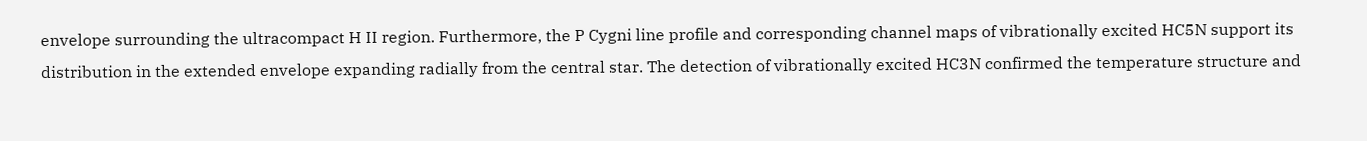envelope surrounding the ultracompact H II region. Furthermore, the P Cygni line profile and corresponding channel maps of vibrationally excited HC5N support its distribution in the extended envelope expanding radially from the central star. The detection of vibrationally excited HC3N confirmed the temperature structure and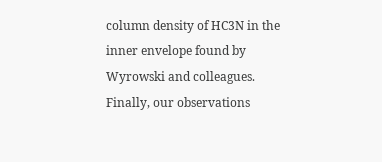column density of HC3N in the inner envelope found by Wyrowski and colleagues. Finally, our observations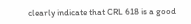clearly indicate that CRL 618 is a good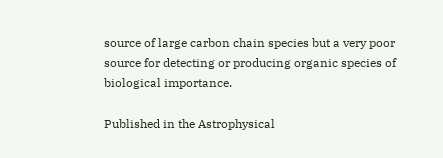source of large carbon chain species but a very poor source for detecting or producing organic species of biological importance.

Published in the Astrophysical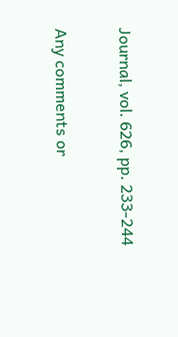Journal, vol. 626, pp. 233-244

Any comments or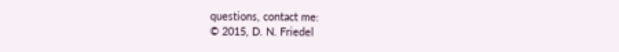questions, contact me:
© 2015, D. N. Friedel